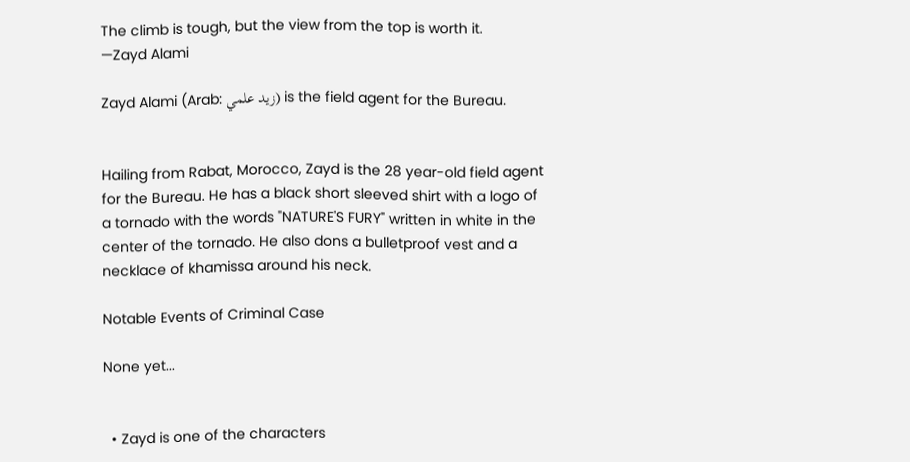The climb is tough, but the view from the top is worth it.
—Zayd Alami

Zayd Alami (Arab: زيد علمي) is the field agent for the Bureau.


Hailing from Rabat, Morocco, Zayd is the 28 year-old field agent for the Bureau. He has a black short sleeved shirt with a logo of a tornado with the words "NATURE'S FURY" written in white in the center of the tornado. He also dons a bulletproof vest and a necklace of khamissa around his neck.

Notable Events of Criminal Case

None yet...


  • Zayd is one of the characters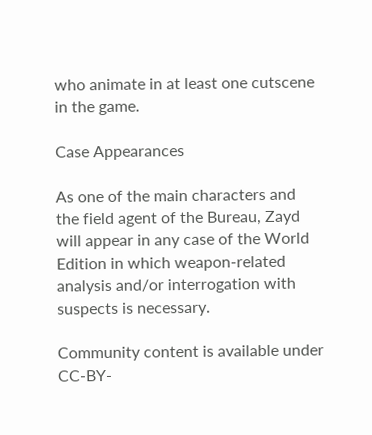who animate in at least one cutscene in the game.

Case Appearances

As one of the main characters and the field agent of the Bureau, Zayd will appear in any case of the World Edition in which weapon-related analysis and/or interrogation with suspects is necessary.

Community content is available under CC-BY-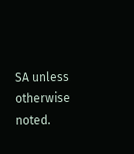SA unless otherwise noted.